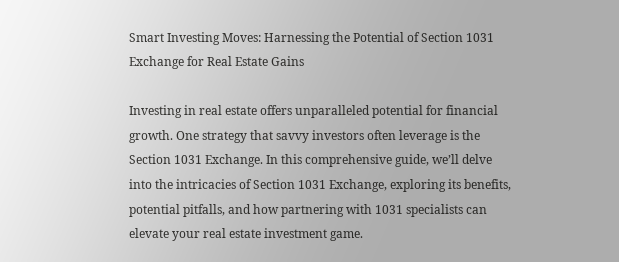Smart Investing Moves: Harnessing the Potential of Section 1031 Exchange for Real Estate Gains

Investing in real estate offers unparalleled potential for financial growth. One strategy that savvy investors often leverage is the Section 1031 Exchange. In this comprehensive guide, we’ll delve into the intricacies of Section 1031 Exchange, exploring its benefits, potential pitfalls, and how partnering with 1031 specialists can elevate your real estate investment game.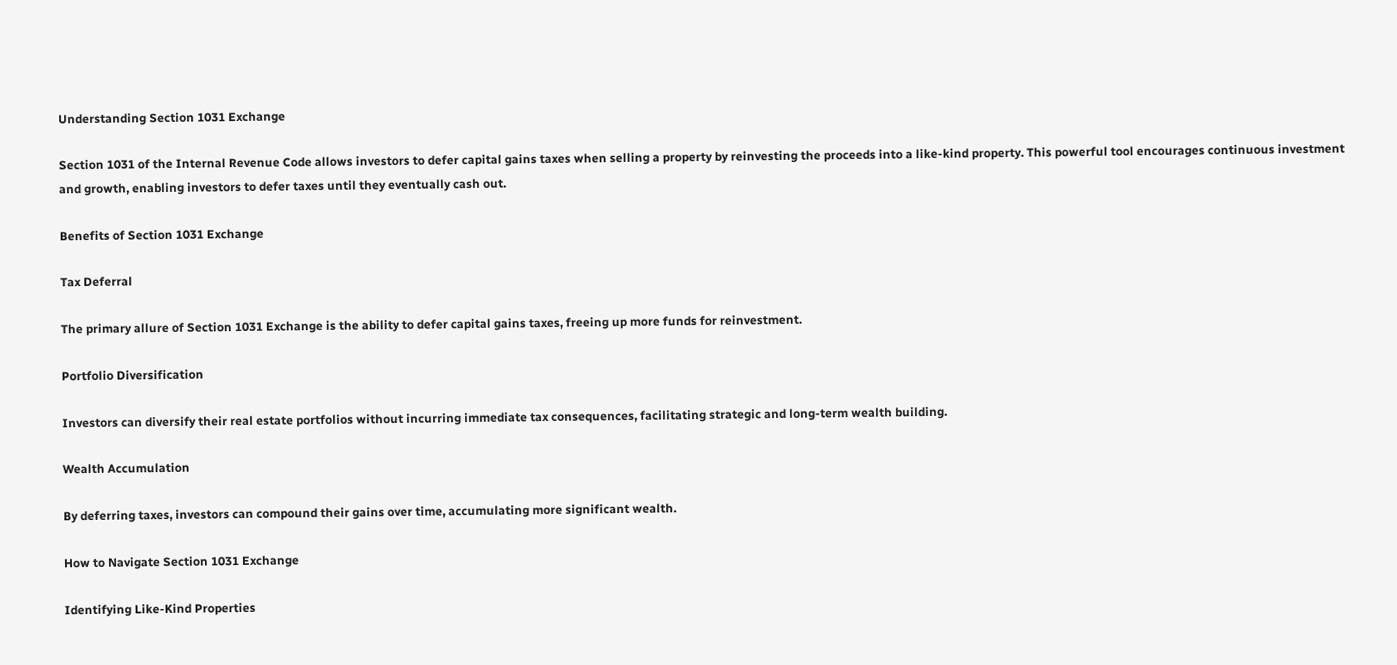Understanding Section 1031 Exchange

Section 1031 of the Internal Revenue Code allows investors to defer capital gains taxes when selling a property by reinvesting the proceeds into a like-kind property. This powerful tool encourages continuous investment and growth, enabling investors to defer taxes until they eventually cash out.

Benefits of Section 1031 Exchange

Tax Deferral

The primary allure of Section 1031 Exchange is the ability to defer capital gains taxes, freeing up more funds for reinvestment.

Portfolio Diversification

Investors can diversify their real estate portfolios without incurring immediate tax consequences, facilitating strategic and long-term wealth building.

Wealth Accumulation

By deferring taxes, investors can compound their gains over time, accumulating more significant wealth.

How to Navigate Section 1031 Exchange

Identifying Like-Kind Properties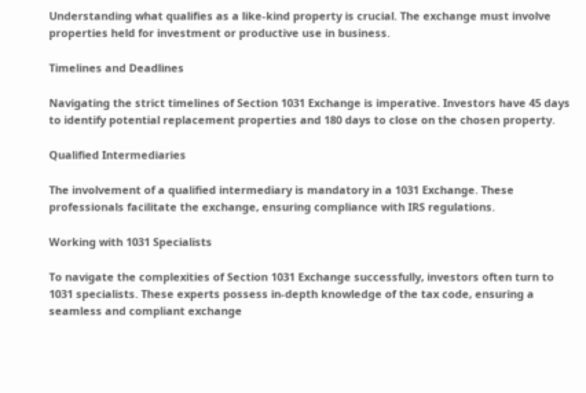Understanding what qualifies as a like-kind property is crucial. The exchange must involve properties held for investment or productive use in business.

Timelines and Deadlines

Navigating the strict timelines of Section 1031 Exchange is imperative. Investors have 45 days to identify potential replacement properties and 180 days to close on the chosen property.

Qualified Intermediaries

The involvement of a qualified intermediary is mandatory in a 1031 Exchange. These professionals facilitate the exchange, ensuring compliance with IRS regulations.

Working with 1031 Specialists

To navigate the complexities of Section 1031 Exchange successfully, investors often turn to 1031 specialists. These experts possess in-depth knowledge of the tax code, ensuring a seamless and compliant exchange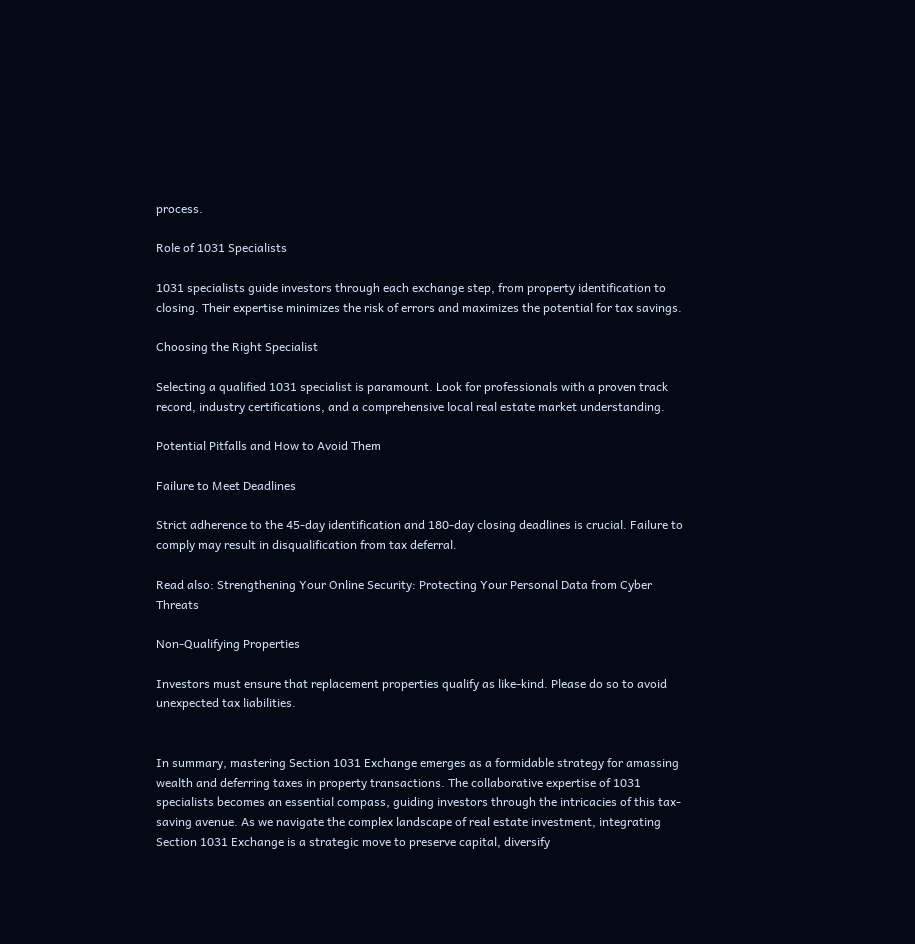process.

Role of 1031 Specialists

1031 specialists guide investors through each exchange step, from property identification to closing. Their expertise minimizes the risk of errors and maximizes the potential for tax savings.

Choosing the Right Specialist

Selecting a qualified 1031 specialist is paramount. Look for professionals with a proven track record, industry certifications, and a comprehensive local real estate market understanding.

Potential Pitfalls and How to Avoid Them

Failure to Meet Deadlines

Strict adherence to the 45-day identification and 180-day closing deadlines is crucial. Failure to comply may result in disqualification from tax deferral.

Read also: Strengthening Your Online Security: Protecting Your Personal Data from Cyber Threats

Non-Qualifying Properties

Investors must ensure that replacement properties qualify as like-kind. Please do so to avoid unexpected tax liabilities.


In summary, mastering Section 1031 Exchange emerges as a formidable strategy for amassing wealth and deferring taxes in property transactions. The collaborative expertise of 1031 specialists becomes an essential compass, guiding investors through the intricacies of this tax-saving avenue. As we navigate the complex landscape of real estate investment, integrating Section 1031 Exchange is a strategic move to preserve capital, diversify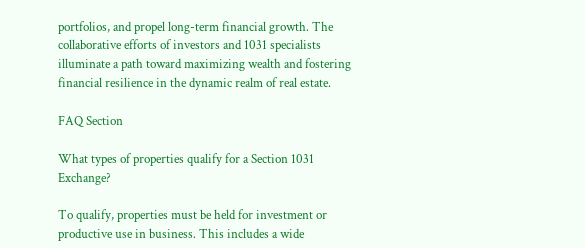portfolios, and propel long-term financial growth. The collaborative efforts of investors and 1031 specialists illuminate a path toward maximizing wealth and fostering financial resilience in the dynamic realm of real estate.

FAQ Section

What types of properties qualify for a Section 1031 Exchange?

To qualify, properties must be held for investment or productive use in business. This includes a wide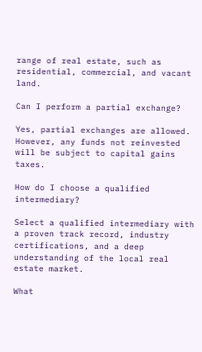range of real estate, such as residential, commercial, and vacant land.

Can I perform a partial exchange?

Yes, partial exchanges are allowed. However, any funds not reinvested will be subject to capital gains taxes.

How do I choose a qualified intermediary?

Select a qualified intermediary with a proven track record, industry certifications, and a deep understanding of the local real estate market.

What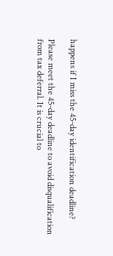happens if I miss the 45-day identification deadline?

Please meet the 45-day deadline to avoid disqualification from tax deferral. It is crucial to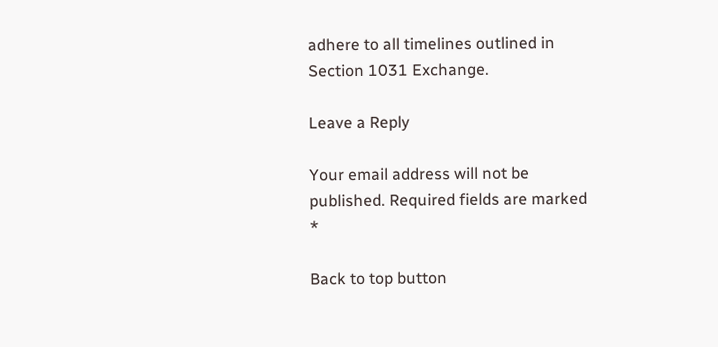adhere to all timelines outlined in Section 1031 Exchange.

Leave a Reply

Your email address will not be published. Required fields are marked *

Back to top button